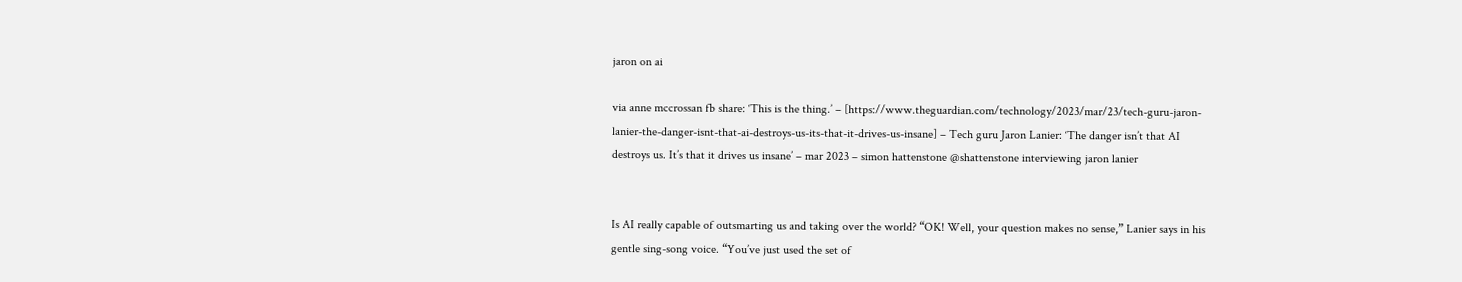jaron on ai

via anne mccrossan fb share: ‘This is the thing.’ – [https://www.theguardian.com/technology/2023/mar/23/tech-guru-jaron-lanier-the-danger-isnt-that-ai-destroys-us-its-that-it-drives-us-insane] – Tech guru Jaron Lanier: ‘The danger isn’t that AI destroys us. It’s that it drives us insane’ – mar 2023 – simon hattenstone @shattenstone interviewing jaron lanier


Is AI really capable of outsmarting us and taking over the world? “OK! Well, your question makes no sense,” Lanier says in his gentle sing-song voice. “You’ve just used the set of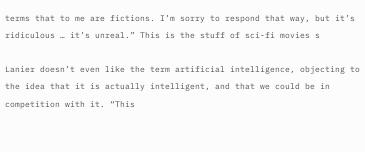terms that to me are fictions. I’m sorry to respond that way, but it’s ridiculous … it’s unreal.” This is the stuff of sci-fi movies s

Lanier doesn’t even like the term artificial intelligence, objecting to the idea that it is actually intelligent, and that we could be in competition with it. “This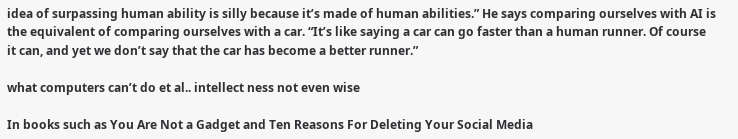idea of surpassing human ability is silly because it’s made of human abilities.” He says comparing ourselves with AI is the equivalent of comparing ourselves with a car. “It’s like saying a car can go faster than a human runner. Of course it can, and yet we don’t say that the car has become a better runner.”

what computers can’t do et al.. intellect ness not even wise

In books such as You Are Not a Gadget and Ten Reasons For Deleting Your Social Media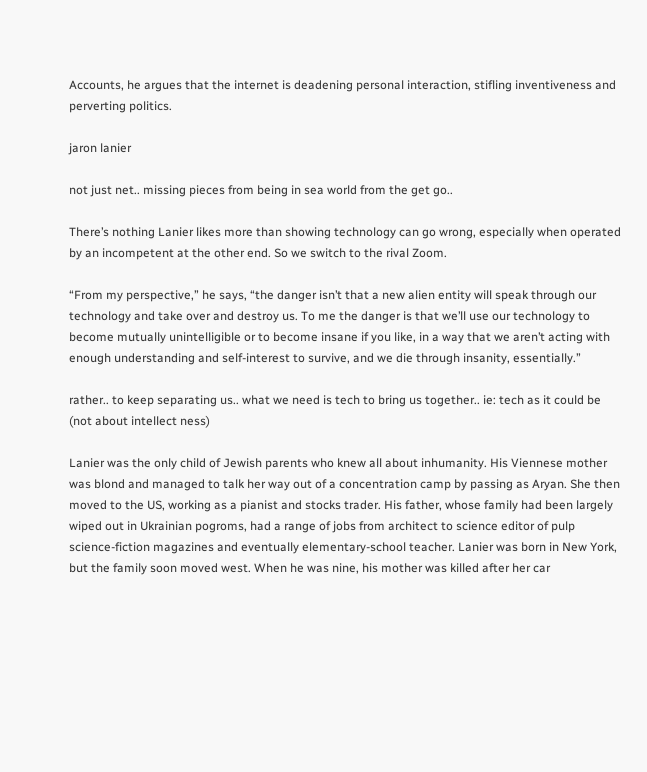Accounts, he argues that the internet is deadening personal interaction, stifling inventiveness and perverting politics.

jaron lanier

not just net.. missing pieces from being in sea world from the get go..

There’s nothing Lanier likes more than showing technology can go wrong, especially when operated by an incompetent at the other end. So we switch to the rival Zoom.

“From my perspective,” he says, “the danger isn’t that a new alien entity will speak through our technology and take over and destroy us. To me the danger is that we’ll use our technology to become mutually unintelligible or to become insane if you like, in a way that we aren’t acting with enough understanding and self-interest to survive, and we die through insanity, essentially.”

rather.. to keep separating us.. what we need is tech to bring us together.. ie: tech as it could be (not about intellect ness)

Lanier was the only child of Jewish parents who knew all about inhumanity. His Viennese mother was blond and managed to talk her way out of a concentration camp by passing as Aryan. She then moved to the US, working as a pianist and stocks trader. His father, whose family had been largely wiped out in Ukrainian pogroms, had a range of jobs from architect to science editor of pulp science-fiction magazines and eventually elementary-school teacher. Lanier was born in New York, but the family soon moved west. When he was nine, his mother was killed after her car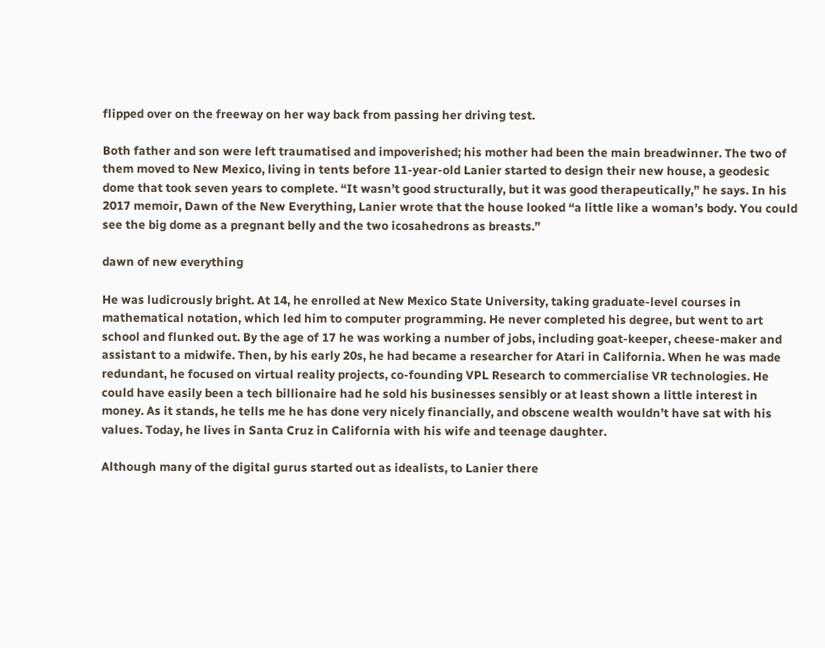flipped over on the freeway on her way back from passing her driving test.

Both father and son were left traumatised and impoverished; his mother had been the main breadwinner. The two of them moved to New Mexico, living in tents before 11-year-old Lanier started to design their new house, a geodesic dome that took seven years to complete. “It wasn’t good structurally, but it was good therapeutically,” he says. In his 2017 memoir, Dawn of the New Everything, Lanier wrote that the house looked “a little like a woman’s body. You could see the big dome as a pregnant belly and the two icosahedrons as breasts.”

dawn of new everything

He was ludicrously bright. At 14, he enrolled at New Mexico State University, taking graduate-level courses in mathematical notation, which led him to computer programming. He never completed his degree, but went to art school and flunked out. By the age of 17 he was working a number of jobs, including goat-keeper, cheese-maker and assistant to a midwife. Then, by his early 20s, he had became a researcher for Atari in California. When he was made redundant, he focused on virtual reality projects, co-founding VPL Research to commercialise VR technologies. He could have easily been a tech billionaire had he sold his businesses sensibly or at least shown a little interest in money. As it stands, he tells me he has done very nicely financially, and obscene wealth wouldn’t have sat with his values. Today, he lives in Santa Cruz in California with his wife and teenage daughter.

Although many of the digital gurus started out as idealists, to Lanier there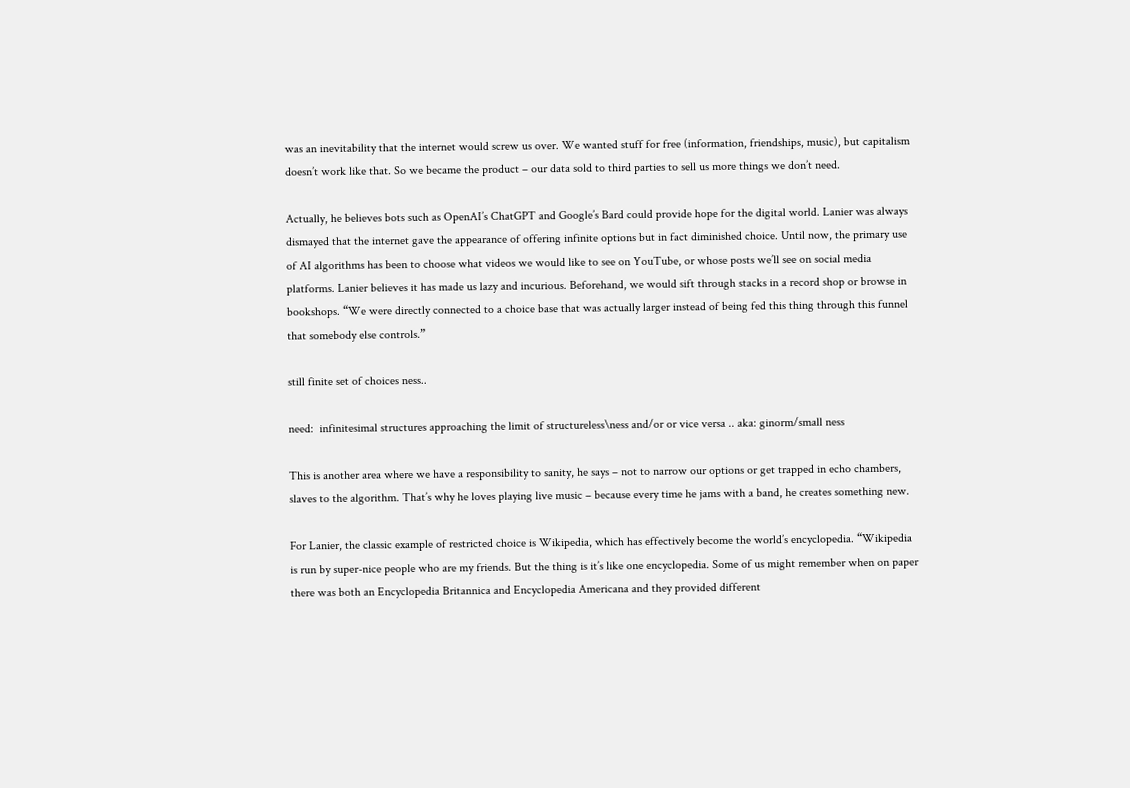was an inevitability that the internet would screw us over. We wanted stuff for free (information, friendships, music), but capitalism doesn’t work like that. So we became the product – our data sold to third parties to sell us more things we don’t need.

Actually, he believes bots such as OpenAI’s ChatGPT and Google’s Bard could provide hope for the digital world. Lanier was always dismayed that the internet gave the appearance of offering infinite options but in fact diminished choice. Until now, the primary use of AI algorithms has been to choose what videos we would like to see on YouTube, or whose posts we’ll see on social media platforms. Lanier believes it has made us lazy and incurious. Beforehand, we would sift through stacks in a record shop or browse in bookshops. “We were directly connected to a choice base that was actually larger instead of being fed this thing through this funnel that somebody else controls.”

still finite set of choices ness..

need:  infinitesimal structures approaching the limit of structureless\ness and/or or vice versa .. aka: ginorm/small ness

This is another area where we have a responsibility to sanity, he says – not to narrow our options or get trapped in echo chambers, slaves to the algorithm. That’s why he loves playing live music – because every time he jams with a band, he creates something new.

For Lanier, the classic example of restricted choice is Wikipedia, which has effectively become the world’s encyclopedia. “Wikipedia is run by super-nice people who are my friends. But the thing is it’s like one encyclopedia. Some of us might remember when on paper there was both an Encyclopedia Britannica and Encyclopedia Americana and they provided different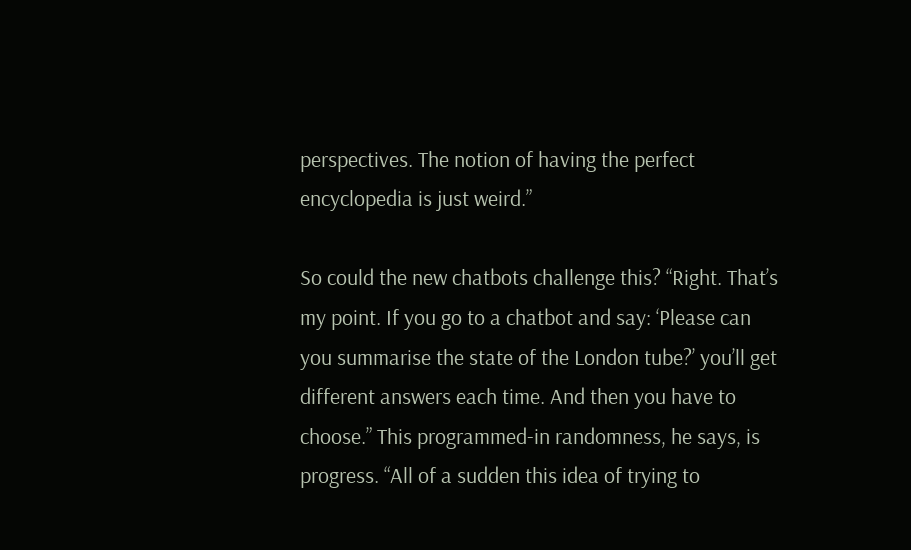perspectives. The notion of having the perfect encyclopedia is just weird.”

So could the new chatbots challenge this? “Right. That’s my point. If you go to a chatbot and say: ‘Please can you summarise the state of the London tube?’ you’ll get different answers each time. And then you have to choose.” This programmed-in randomness, he says, is progress. “All of a sudden this idea of trying to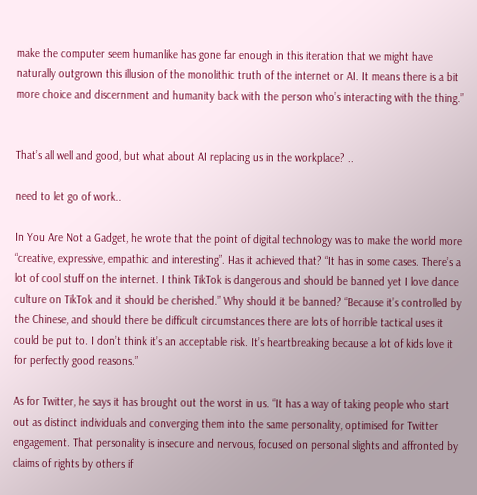make the computer seem humanlike has gone far enough in this iteration that we might have naturally outgrown this illusion of the monolithic truth of the internet or AI. It means there is a bit more choice and discernment and humanity back with the person who’s interacting with the thing.”


That’s all well and good, but what about AI replacing us in the workplace? ..

need to let go of work..

In You Are Not a Gadget, he wrote that the point of digital technology was to make the world more “creative, expressive, empathic and interesting”. Has it achieved that? “It has in some cases. There’s a lot of cool stuff on the internet. I think TikTok is dangerous and should be banned yet I love dance culture on TikTok and it should be cherished.” Why should it be banned? “Because it’s controlled by the Chinese, and should there be difficult circumstances there are lots of horrible tactical uses it could be put to. I don’t think it’s an acceptable risk. It’s heartbreaking because a lot of kids love it for perfectly good reasons.”

As for Twitter, he says it has brought out the worst in us. “It has a way of taking people who start out as distinct individuals and converging them into the same personality, optimised for Twitter engagement. That personality is insecure and nervous, focused on personal slights and affronted by claims of rights by others if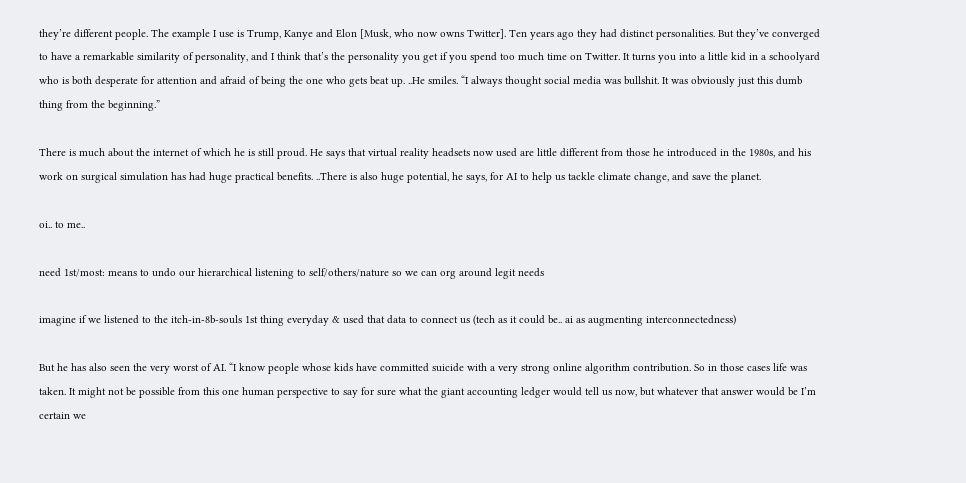they’re different people. The example I use is Trump, Kanye and Elon [Musk, who now owns Twitter]. Ten years ago they had distinct personalities. But they’ve converged to have a remarkable similarity of personality, and I think that’s the personality you get if you spend too much time on Twitter. It turns you into a little kid in a schoolyard who is both desperate for attention and afraid of being the one who gets beat up. ..He smiles. “I always thought social media was bullshit. It was obviously just this dumb thing from the beginning.”

There is much about the internet of which he is still proud. He says that virtual reality headsets now used are little different from those he introduced in the 1980s, and his work on surgical simulation has had huge practical benefits. ..There is also huge potential, he says, for AI to help us tackle climate change, and save the planet.

oi.. to me..

need 1st/most: means to undo our hierarchical listening to self/others/nature so we can org around legit needs

imagine if we listened to the itch-in-8b-souls 1st thing everyday & used that data to connect us (tech as it could be.. ai as augmenting interconnectedness)

But he has also seen the very worst of AI. “I know people whose kids have committed suicide with a very strong online algorithm contribution. So in those cases life was taken. It might not be possible from this one human perspective to say for sure what the giant accounting ledger would tell us now, but whatever that answer would be I’m certain we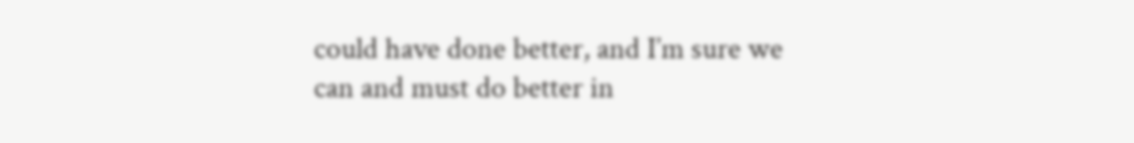could have done better, and I’m sure we can and must do better in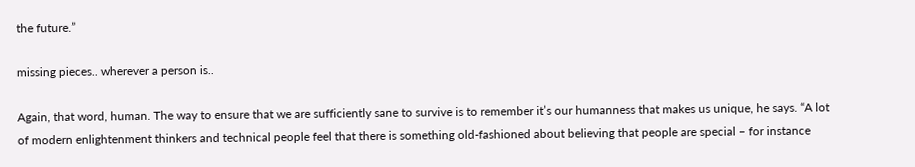the future.”

missing pieces.. wherever a person is..

Again, that word, human. The way to ensure that we are sufficiently sane to survive is to remember it’s our humanness that makes us unique, he says. “A lot of modern enlightenment thinkers and technical people feel that there is something old-fashioned about believing that people are special – for instance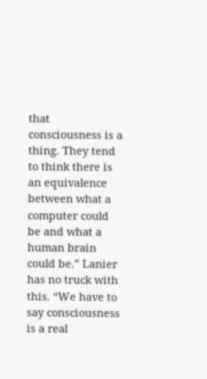that consciousness is a thing. They tend to think there is an equivalence between what a computer could be and what a human brain could be.” Lanier has no truck with this. “We have to say consciousness is a real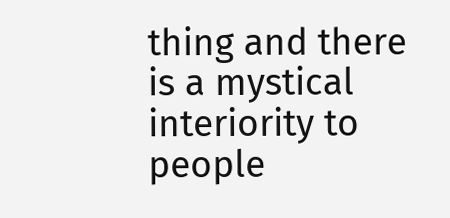thing and there is a mystical interiority to people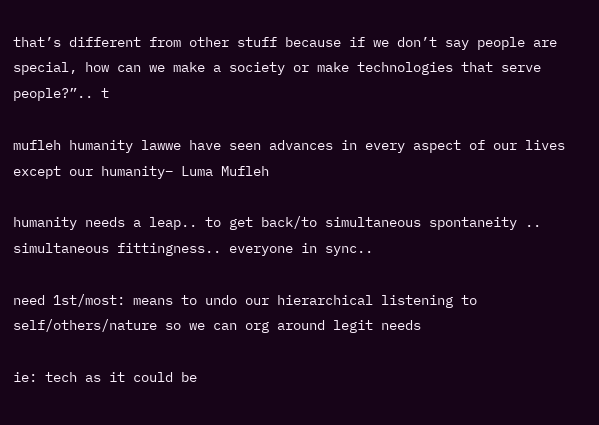that’s different from other stuff because if we don’t say people are special, how can we make a society or make technologies that serve people?”.. t

mufleh humanity lawwe have seen advances in every aspect of our lives except our humanity– Luma Mufleh

humanity needs a leap.. to get back/to simultaneous spontaneity .. simultaneous fittingness.. everyone in sync..

need 1st/most: means to undo our hierarchical listening to self/others/nature so we can org around legit needs

ie: tech as it could be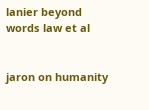lanier beyond words law et al


jaron on humanity